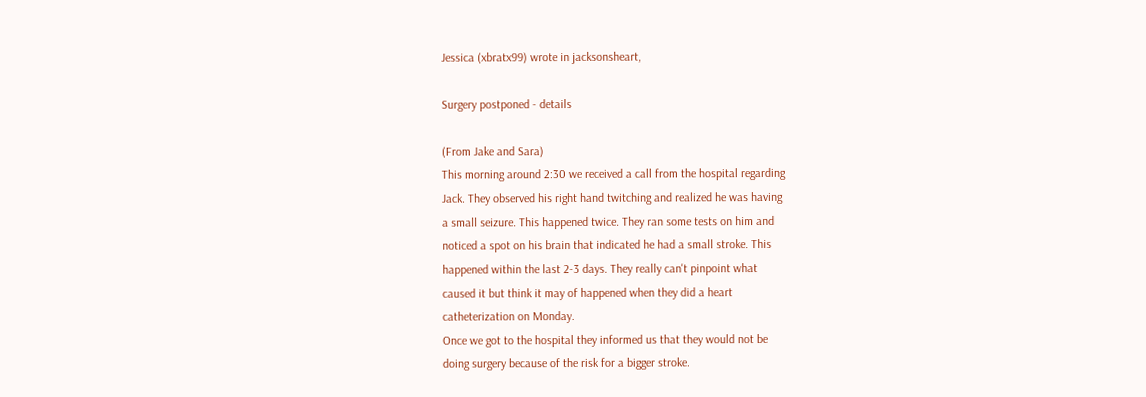Jessica (xbratx99) wrote in jacksonsheart,

Surgery postponed - details

(From Jake and Sara)
This morning around 2:30 we received a call from the hospital regarding
Jack. They observed his right hand twitching and realized he was having
a small seizure. This happened twice. They ran some tests on him and
noticed a spot on his brain that indicated he had a small stroke. This
happened within the last 2-3 days. They really can't pinpoint what
caused it but think it may of happened when they did a heart
catheterization on Monday.
Once we got to the hospital they informed us that they would not be
doing surgery because of the risk for a bigger stroke.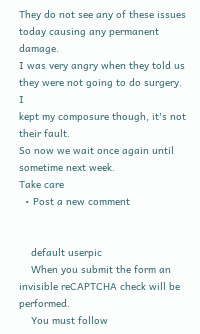They do not see any of these issues today causing any permanent damage.
I was very angry when they told us they were not going to do surgery. I
kept my composure though, it's not their fault.
So now we wait once again until sometime next week.
Take care
  • Post a new comment


    default userpic
    When you submit the form an invisible reCAPTCHA check will be performed.
    You must follow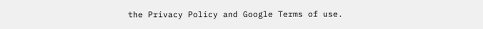the Privacy Policy and Google Terms of use.